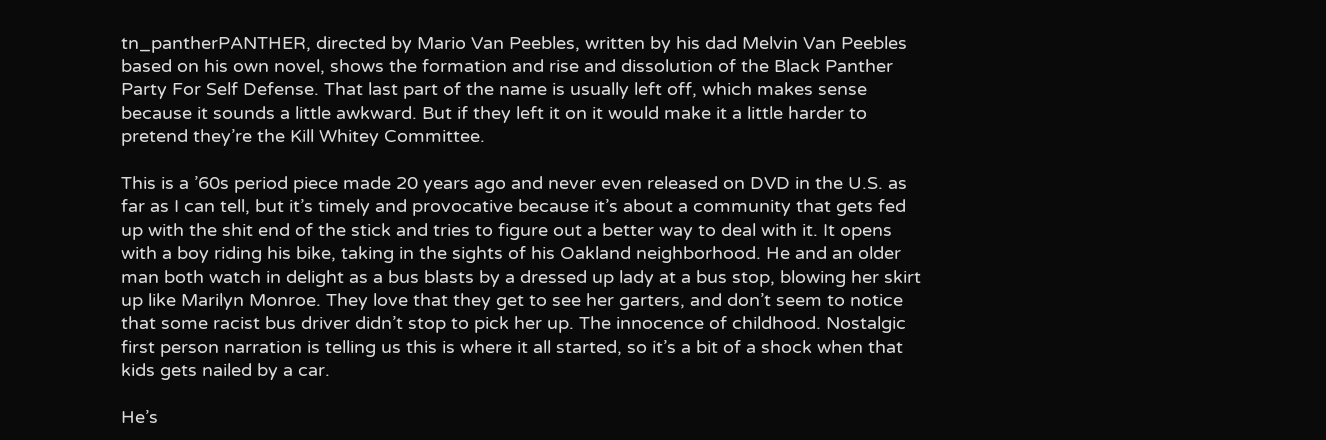tn_pantherPANTHER, directed by Mario Van Peebles, written by his dad Melvin Van Peebles based on his own novel, shows the formation and rise and dissolution of the Black Panther Party For Self Defense. That last part of the name is usually left off, which makes sense because it sounds a little awkward. But if they left it on it would make it a little harder to pretend they’re the Kill Whitey Committee.

This is a ’60s period piece made 20 years ago and never even released on DVD in the U.S. as far as I can tell, but it’s timely and provocative because it’s about a community that gets fed up with the shit end of the stick and tries to figure out a better way to deal with it. It opens with a boy riding his bike, taking in the sights of his Oakland neighborhood. He and an older man both watch in delight as a bus blasts by a dressed up lady at a bus stop, blowing her skirt up like Marilyn Monroe. They love that they get to see her garters, and don’t seem to notice that some racist bus driver didn’t stop to pick her up. The innocence of childhood. Nostalgic first person narration is telling us this is where it all started, so it’s a bit of a shock when that kids gets nailed by a car.

He’s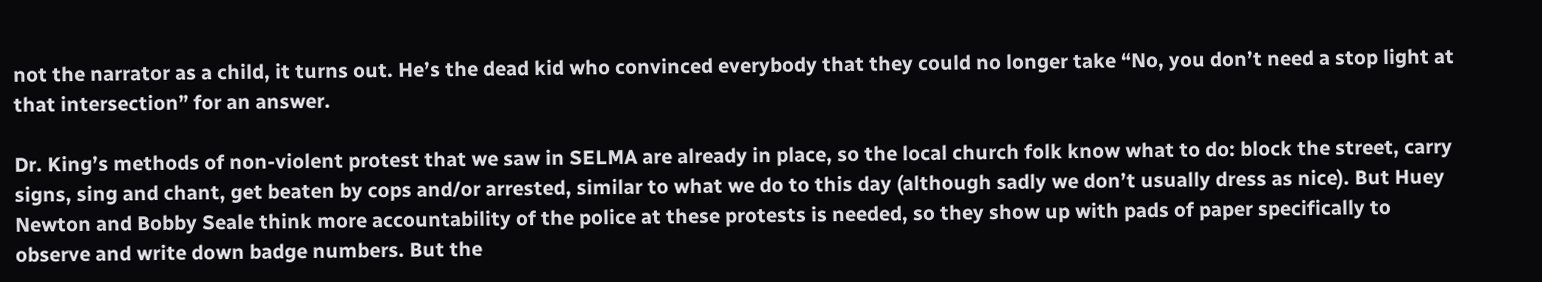not the narrator as a child, it turns out. He’s the dead kid who convinced everybody that they could no longer take “No, you don’t need a stop light at that intersection” for an answer.

Dr. King’s methods of non-violent protest that we saw in SELMA are already in place, so the local church folk know what to do: block the street, carry signs, sing and chant, get beaten by cops and/or arrested, similar to what we do to this day (although sadly we don’t usually dress as nice). But Huey Newton and Bobby Seale think more accountability of the police at these protests is needed, so they show up with pads of paper specifically to observe and write down badge numbers. But the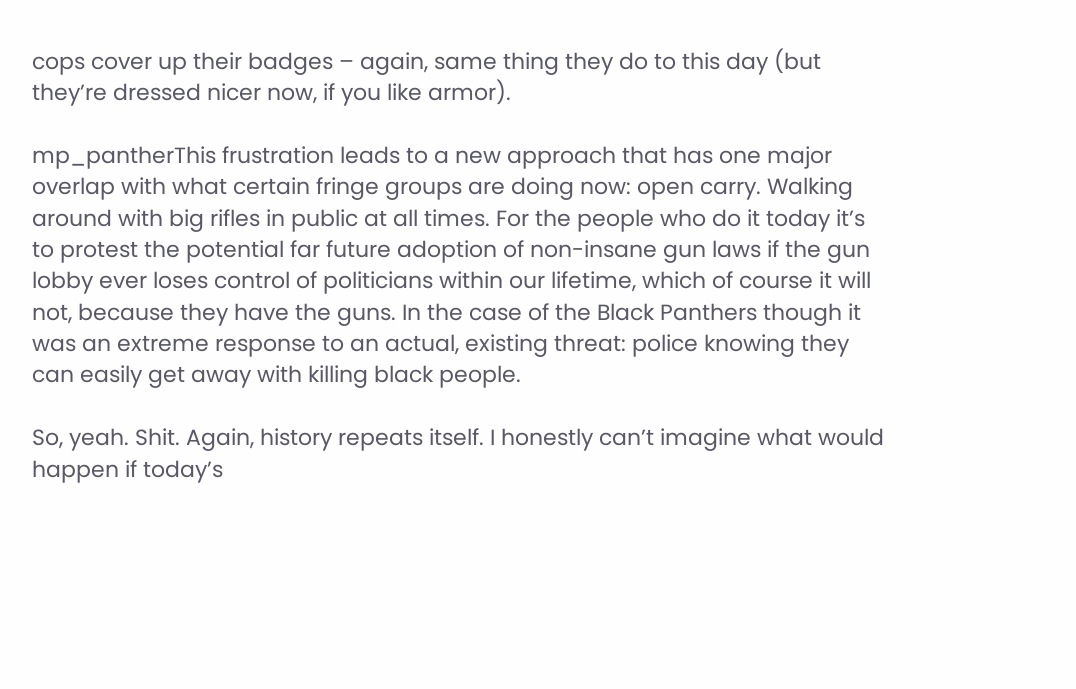cops cover up their badges – again, same thing they do to this day (but they’re dressed nicer now, if you like armor).

mp_pantherThis frustration leads to a new approach that has one major overlap with what certain fringe groups are doing now: open carry. Walking around with big rifles in public at all times. For the people who do it today it’s to protest the potential far future adoption of non-insane gun laws if the gun lobby ever loses control of politicians within our lifetime, which of course it will not, because they have the guns. In the case of the Black Panthers though it was an extreme response to an actual, existing threat: police knowing they can easily get away with killing black people.

So, yeah. Shit. Again, history repeats itself. I honestly can’t imagine what would happen if today’s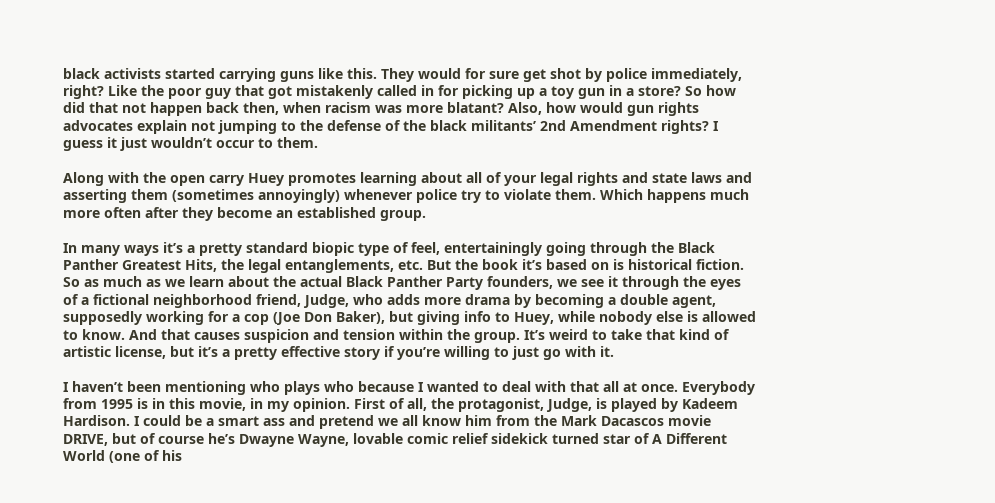black activists started carrying guns like this. They would for sure get shot by police immediately, right? Like the poor guy that got mistakenly called in for picking up a toy gun in a store? So how did that not happen back then, when racism was more blatant? Also, how would gun rights advocates explain not jumping to the defense of the black militants’ 2nd Amendment rights? I guess it just wouldn’t occur to them.

Along with the open carry Huey promotes learning about all of your legal rights and state laws and asserting them (sometimes annoyingly) whenever police try to violate them. Which happens much more often after they become an established group.

In many ways it’s a pretty standard biopic type of feel, entertainingly going through the Black Panther Greatest Hits, the legal entanglements, etc. But the book it’s based on is historical fiction. So as much as we learn about the actual Black Panther Party founders, we see it through the eyes of a fictional neighborhood friend, Judge, who adds more drama by becoming a double agent, supposedly working for a cop (Joe Don Baker), but giving info to Huey, while nobody else is allowed to know. And that causes suspicion and tension within the group. It’s weird to take that kind of artistic license, but it’s a pretty effective story if you’re willing to just go with it.

I haven’t been mentioning who plays who because I wanted to deal with that all at once. Everybody from 1995 is in this movie, in my opinion. First of all, the protagonist, Judge, is played by Kadeem Hardison. I could be a smart ass and pretend we all know him from the Mark Dacascos movie DRIVE, but of course he’s Dwayne Wayne, lovable comic relief sidekick turned star of A Different World (one of his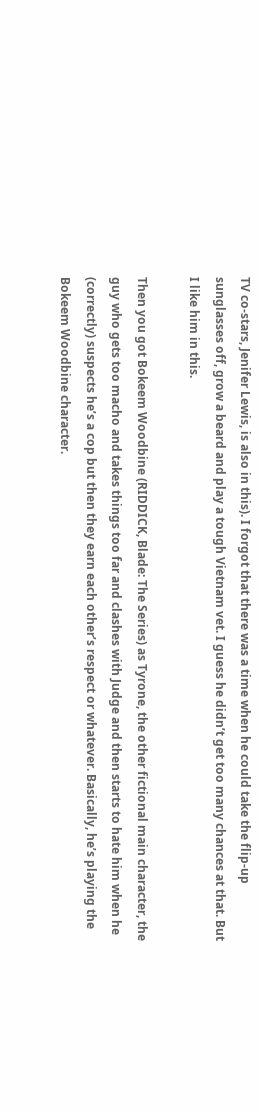TV co-stars, Jenifer Lewis, is also in this). I forgot that there was a time when he could take the flip-up sunglasses off, grow a beard and play a tough Vietnam vet. I guess he didn’t get too many chances at that. But I like him in this.

Then you got Bokeem Woodbine (RIDDICK, Blade: The Series) as Tyrone, the other fictional main character, the guy who gets too macho and takes things too far and clashes with Judge and then starts to hate him when he (correctly) suspects he’s a cop but then they earn each other’s respect or whatever. Basically, he’s playing the Bokeem Woodbine character.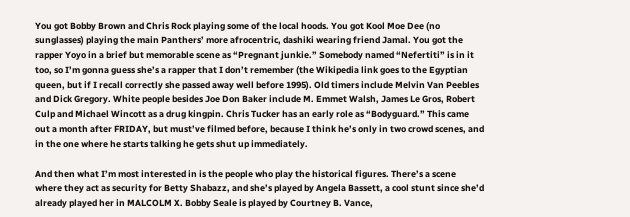You got Bobby Brown and Chris Rock playing some of the local hoods. You got Kool Moe Dee (no sunglasses) playing the main Panthers’ more afrocentric, dashiki wearing friend Jamal. You got the rapper Yoyo in a brief but memorable scene as “Pregnant junkie.” Somebody named “Nefertiti” is in it too, so I’m gonna guess she’s a rapper that I don’t remember (the Wikipedia link goes to the Egyptian queen, but if I recall correctly she passed away well before 1995). Old timers include Melvin Van Peebles and Dick Gregory. White people besides Joe Don Baker include M. Emmet Walsh, James Le Gros, Robert Culp and Michael Wincott as a drug kingpin. Chris Tucker has an early role as “Bodyguard.” This came out a month after FRIDAY, but must’ve filmed before, because I think he’s only in two crowd scenes, and in the one where he starts talking he gets shut up immediately.

And then what I’m most interested in is the people who play the historical figures. There’s a scene where they act as security for Betty Shabazz, and she’s played by Angela Bassett, a cool stunt since she’d already played her in MALCOLM X. Bobby Seale is played by Courtney B. Vance,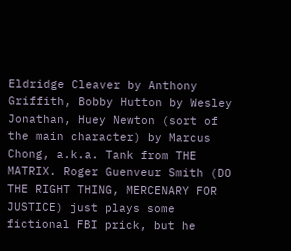Eldridge Cleaver by Anthony Griffith, Bobby Hutton by Wesley Jonathan, Huey Newton (sort of the main character) by Marcus Chong, a.k.a. Tank from THE MATRIX. Roger Guenveur Smith (DO THE RIGHT THING, MERCENARY FOR JUSTICE) just plays some fictional FBI prick, but he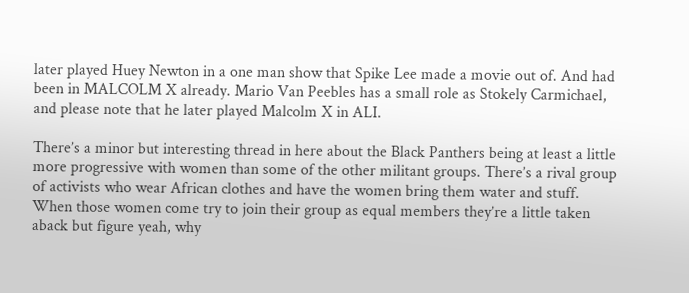later played Huey Newton in a one man show that Spike Lee made a movie out of. And had been in MALCOLM X already. Mario Van Peebles has a small role as Stokely Carmichael, and please note that he later played Malcolm X in ALI.

There’s a minor but interesting thread in here about the Black Panthers being at least a little more progressive with women than some of the other militant groups. There’s a rival group of activists who wear African clothes and have the women bring them water and stuff. When those women come try to join their group as equal members they’re a little taken aback but figure yeah, why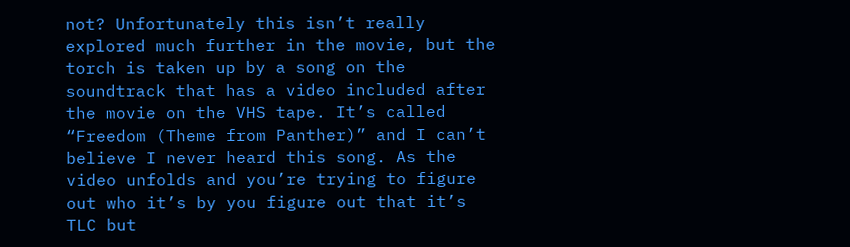not? Unfortunately this isn’t really explored much further in the movie, but the torch is taken up by a song on the soundtrack that has a video included after the movie on the VHS tape. It’s called “Freedom (Theme from Panther)” and I can’t believe I never heard this song. As the video unfolds and you’re trying to figure out who it’s by you figure out that it’s TLC but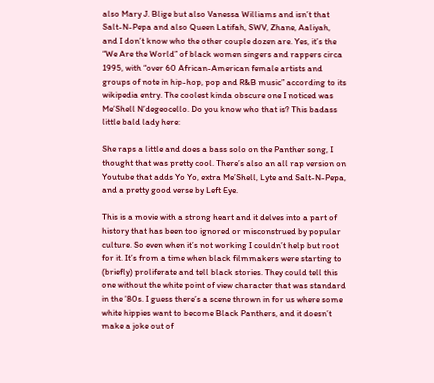also Mary J. Blige but also Vanessa Williams and isn’t that Salt-N-Pepa and also Queen Latifah, SWV, Zhane, Aaliyah, and I don’t know who the other couple dozen are. Yes, it’s the “We Are the World” of black women singers and rappers circa 1995, with “over 60 African-American female artists and groups of note in hip-hop, pop and R&B music” according to its wikipedia entry. The coolest kinda obscure one I noticed was Me’Shell N’degeocello. Do you know who that is? This badass little bald lady here:

She raps a little and does a bass solo on the Panther song, I thought that was pretty cool. There’s also an all rap version on Youtube that adds Yo Yo, extra Me’Shell, Lyte and Salt-N-Pepa, and a pretty good verse by Left Eye.

This is a movie with a strong heart and it delves into a part of history that has been too ignored or misconstrued by popular culture. So even when it’s not working I couldn’t help but root for it. It’s from a time when black filmmakers were starting to (briefly) proliferate and tell black stories. They could tell this one without the white point of view character that was standard in the ’80s. I guess there’s a scene thrown in for us where some white hippies want to become Black Panthers, and it doesn’t make a joke out of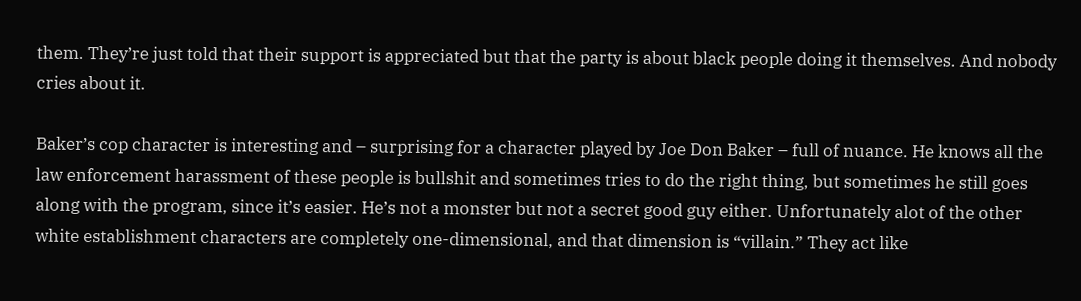them. They’re just told that their support is appreciated but that the party is about black people doing it themselves. And nobody cries about it.

Baker’s cop character is interesting and – surprising for a character played by Joe Don Baker – full of nuance. He knows all the law enforcement harassment of these people is bullshit and sometimes tries to do the right thing, but sometimes he still goes along with the program, since it’s easier. He’s not a monster but not a secret good guy either. Unfortunately alot of the other white establishment characters are completely one-dimensional, and that dimension is “villain.” They act like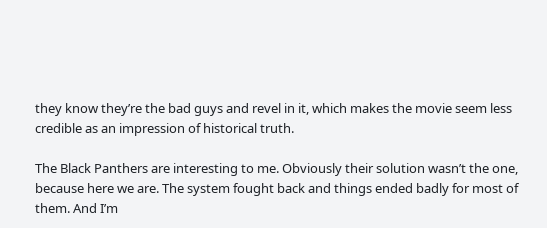they know they’re the bad guys and revel in it, which makes the movie seem less credible as an impression of historical truth.

The Black Panthers are interesting to me. Obviously their solution wasn’t the one, because here we are. The system fought back and things ended badly for most of them. And I’m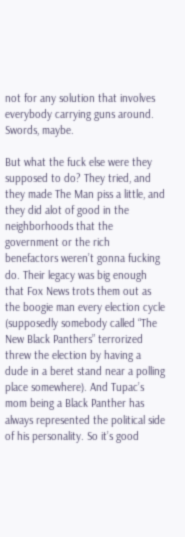not for any solution that involves everybody carrying guns around. Swords, maybe.

But what the fuck else were they supposed to do? They tried, and they made The Man piss a little, and they did alot of good in the neighborhoods that the government or the rich benefactors weren’t gonna fucking do. Their legacy was big enough that Fox News trots them out as the boogie man every election cycle (supposedly somebody called “The New Black Panthers” terrorized threw the election by having a dude in a beret stand near a polling place somewhere). And Tupac’s mom being a Black Panther has always represented the political side of his personality. So it’s good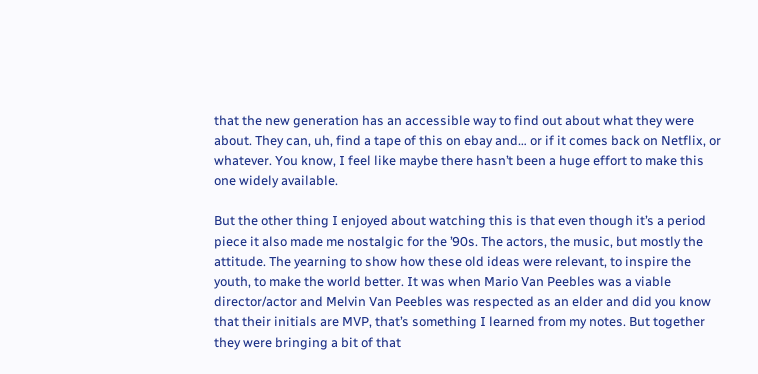that the new generation has an accessible way to find out about what they were about. They can, uh, find a tape of this on ebay and… or if it comes back on Netflix, or whatever. You know, I feel like maybe there hasn’t been a huge effort to make this one widely available.

But the other thing I enjoyed about watching this is that even though it’s a period piece it also made me nostalgic for the ’90s. The actors, the music, but mostly the attitude. The yearning to show how these old ideas were relevant, to inspire the youth, to make the world better. It was when Mario Van Peebles was a viable director/actor and Melvin Van Peebles was respected as an elder and did you know that their initials are MVP, that’s something I learned from my notes. But together they were bringing a bit of that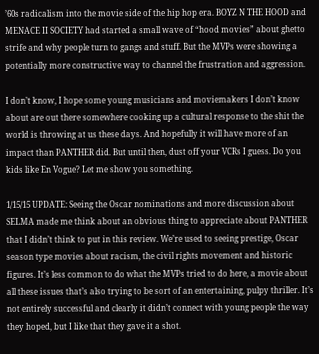’60s radicalism into the movie side of the hip hop era. BOYZ N THE HOOD and MENACE II SOCIETY had started a small wave of “hood movies” about ghetto strife and why people turn to gangs and stuff. But the MVPs were showing a potentially more constructive way to channel the frustration and aggression.

I don’t know, I hope some young musicians and moviemakers I don’t know about are out there somewhere cooking up a cultural response to the shit the world is throwing at us these days. And hopefully it will have more of an impact than PANTHER did. But until then, dust off your VCRs I guess. Do you kids like En Vogue? Let me show you something.

1/15/15 UPDATE: Seeing the Oscar nominations and more discussion about SELMA made me think about an obvious thing to appreciate about PANTHER that I didn’t think to put in this review. We’re used to seeing prestige, Oscar season type movies about racism, the civil rights movement and historic figures. It’s less common to do what the MVPs tried to do here, a movie about all these issues that’s also trying to be sort of an entertaining, pulpy thriller. It’s not entirely successful and clearly it didn’t connect with young people the way they hoped, but I like that they gave it a shot.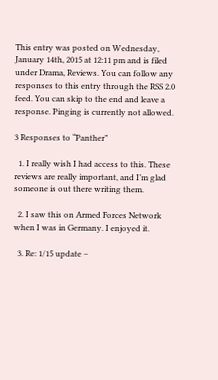This entry was posted on Wednesday, January 14th, 2015 at 12:11 pm and is filed under Drama, Reviews. You can follow any responses to this entry through the RSS 2.0 feed. You can skip to the end and leave a response. Pinging is currently not allowed.

3 Responses to “Panther”

  1. I really wish I had access to this. These reviews are really important, and I’m glad someone is out there writing them.

  2. I saw this on Armed Forces Network when I was in Germany. I enjoyed it.

  3. Re: 1/15 update –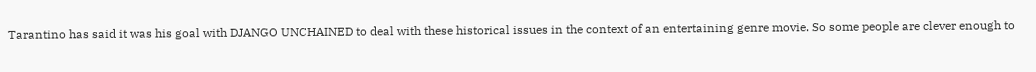Tarantino has said it was his goal with DJANGO UNCHAINED to deal with these historical issues in the context of an entertaining genre movie. So some people are clever enough to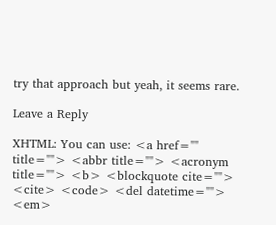try that approach but yeah, it seems rare.

Leave a Reply

XHTML: You can use: <a href="" title=""> <abbr title=""> <acronym title=""> <b> <blockquote cite=""> <cite> <code> <del datetime=""> <em>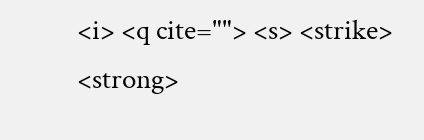<i> <q cite=""> <s> <strike> <strong>